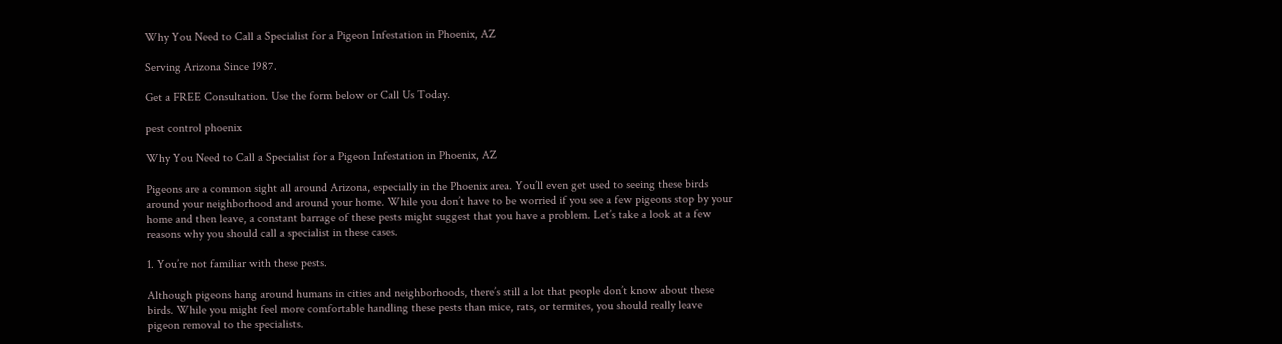Why You Need to Call a Specialist for a Pigeon Infestation in Phoenix, AZ

Serving Arizona Since 1987.

Get a FREE Consultation. Use the form below or Call Us Today.

pest control phoenix

Why You Need to Call a Specialist for a Pigeon Infestation in Phoenix, AZ

Pigeons are a common sight all around Arizona, especially in the Phoenix area. You’ll even get used to seeing these birds around your neighborhood and around your home. While you don’t have to be worried if you see a few pigeons stop by your home and then leave, a constant barrage of these pests might suggest that you have a problem. Let’s take a look at a few reasons why you should call a specialist in these cases.

1. You’re not familiar with these pests.

Although pigeons hang around humans in cities and neighborhoods, there’s still a lot that people don’t know about these birds. While you might feel more comfortable handling these pests than mice, rats, or termites, you should really leave pigeon removal to the specialists.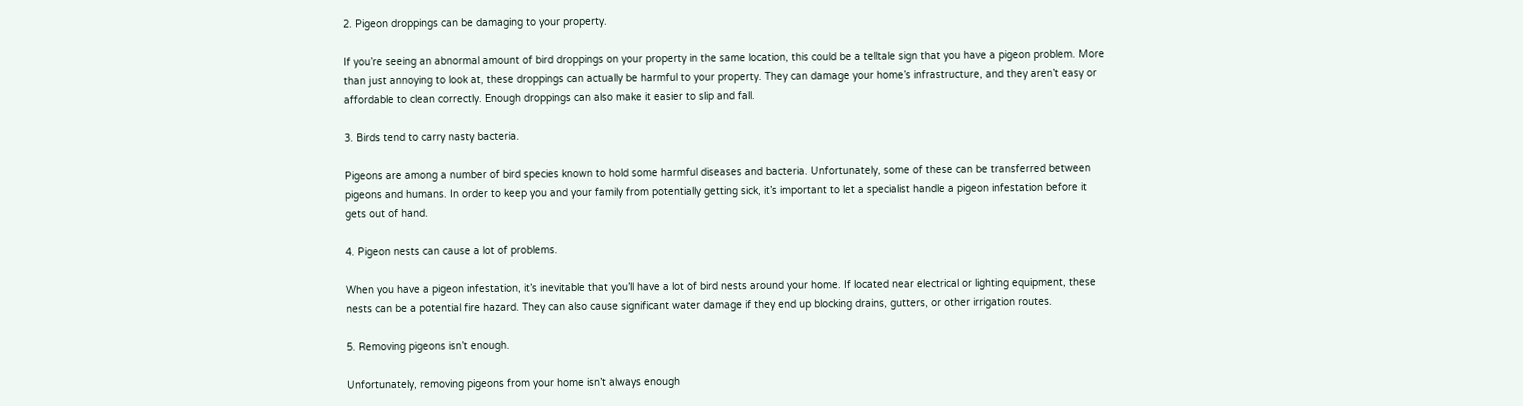2. Pigeon droppings can be damaging to your property.

If you’re seeing an abnormal amount of bird droppings on your property in the same location, this could be a telltale sign that you have a pigeon problem. More than just annoying to look at, these droppings can actually be harmful to your property. They can damage your home’s infrastructure, and they aren’t easy or affordable to clean correctly. Enough droppings can also make it easier to slip and fall.

3. Birds tend to carry nasty bacteria.

Pigeons are among a number of bird species known to hold some harmful diseases and bacteria. Unfortunately, some of these can be transferred between pigeons and humans. In order to keep you and your family from potentially getting sick, it’s important to let a specialist handle a pigeon infestation before it gets out of hand.

4. Pigeon nests can cause a lot of problems.

When you have a pigeon infestation, it’s inevitable that you’ll have a lot of bird nests around your home. If located near electrical or lighting equipment, these nests can be a potential fire hazard. They can also cause significant water damage if they end up blocking drains, gutters, or other irrigation routes.

5. Removing pigeons isn’t enough.

Unfortunately, removing pigeons from your home isn’t always enough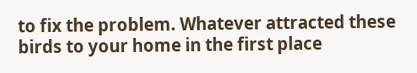to fix the problem. Whatever attracted these birds to your home in the first place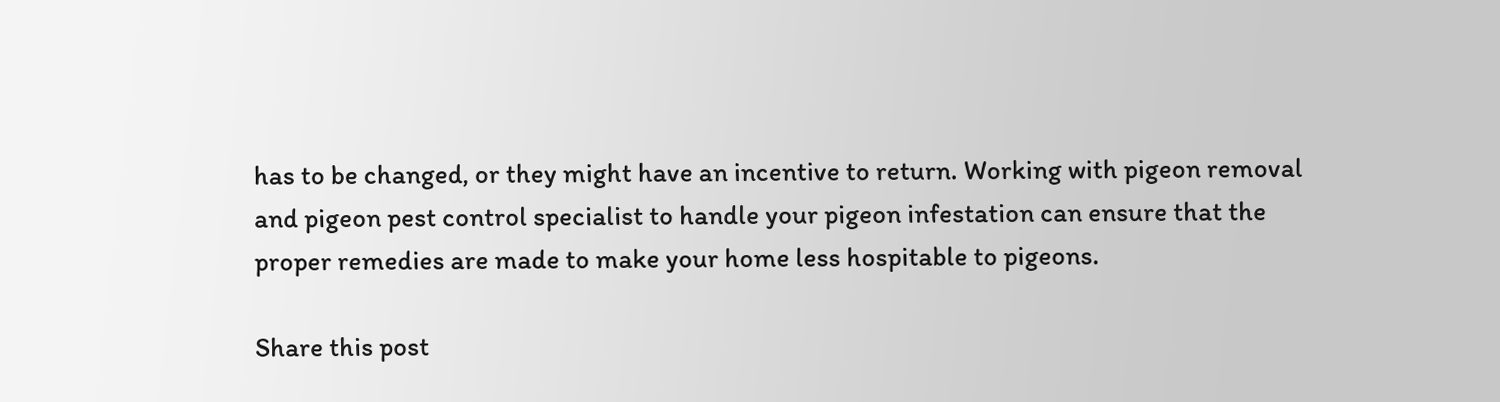has to be changed, or they might have an incentive to return. Working with pigeon removal and pigeon pest control specialist to handle your pigeon infestation can ensure that the proper remedies are made to make your home less hospitable to pigeons.

Share this post